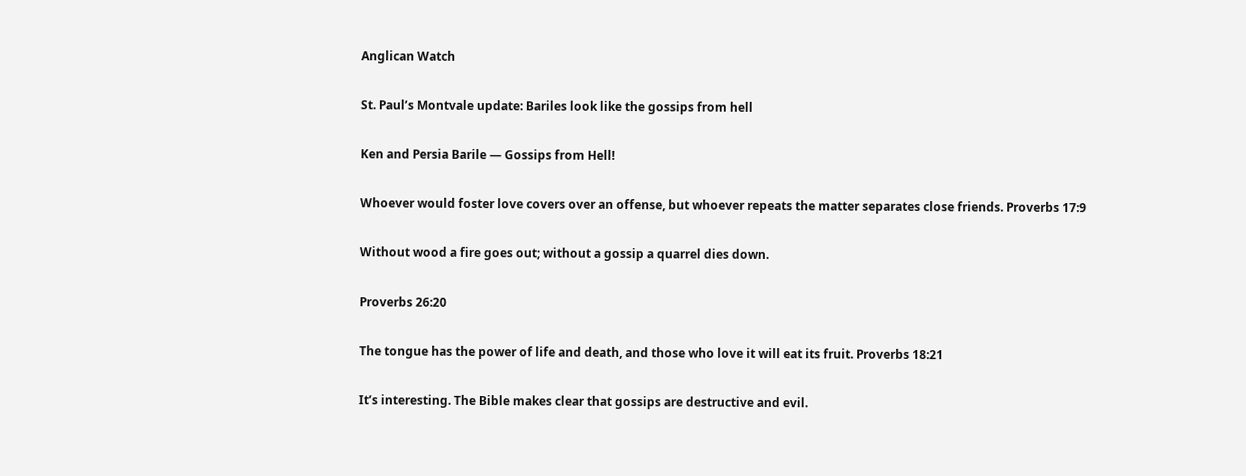Anglican Watch

St. Paul’s Montvale update: Bariles look like the gossips from hell

Ken and Persia Barile — Gossips from Hell!

Whoever would foster love covers over an offense, but whoever repeats the matter separates close friends. Proverbs 17:9

Without wood a fire goes out; without a gossip a quarrel dies down.

Proverbs 26:20

The tongue has the power of life and death, and those who love it will eat its fruit. Proverbs 18:21

It’s interesting. The Bible makes clear that gossips are destructive and evil.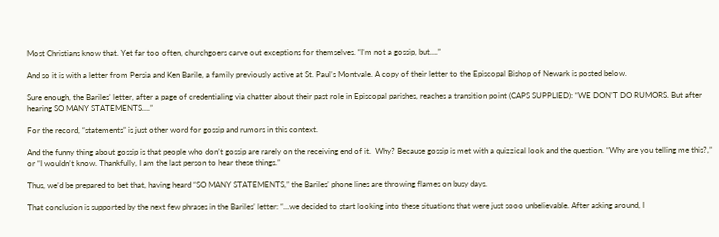Most Christians know that. Yet far too often, churchgoers carve out exceptions for themselves. “I’m not a gossip, but….”

And so it is with a letter from Persia and Ken Barile, a family previously active at St. Paul’s Montvale. A copy of their letter to the Episcopal Bishop of Newark is posted below.

Sure enough, the Bariles’ letter, after a page of credentialing via chatter about their past role in Episcopal parishes, reaches a transition point (CAPS SUPPLIED): “WE DON’T DO RUMORS. But after hearing SO MANY STATEMENTS….”

For the record, “statements” is just other word for gossip and rumors in this context.

And the funny thing about gossip is that people who don’t gossip are rarely on the receiving end of it.  Why? Because gossip is met with a quizzical look and the question. “Why are you telling me this?,” or “I wouldn’t know. Thankfully, I am the last person to hear these things.”

Thus, we’d be prepared to bet that, having heard “SO MANY STATEMENTS,” the Bariles’ phone lines are throwing flames on busy days.

That conclusion is supported by the next few phrases in the Bariles’ letter: “…we decided to start looking into these situations that were just sooo unbelievable. After asking around, I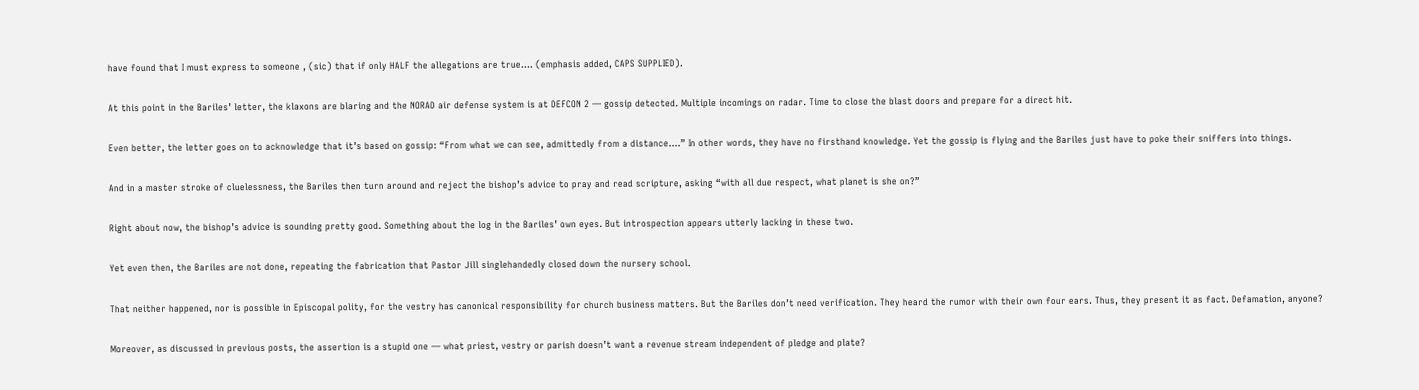have found that I must express to someone , (sic) that if only HALF the allegations are true…. (emphasis added, CAPS SUPPLIED).

At this point in the Bariles’ letter, the klaxons are blaring and the NORAD air defense system is at DEFCON 2 — gossip detected. Multiple incomings on radar. Time to close the blast doors and prepare for a direct hit.

Even better, the letter goes on to acknowledge that it’s based on gossip: “From what we can see, admittedly from a distance….” In other words, they have no firsthand knowledge. Yet the gossip is flying and the Bariles just have to poke their sniffers into things.

And in a master stroke of cluelessness, the Bariles then turn around and reject the bishop’s advice to pray and read scripture, asking “with all due respect, what planet is she on?”

Right about now, the bishop’s advice is sounding pretty good. Something about the log in the Bariles’ own eyes. But introspection appears utterly lacking in these two.

Yet even then, the Bariles are not done, repeating the fabrication that Pastor Jill singlehandedly closed down the nursery school.

That neither happened, nor is possible in Episcopal polity, for the vestry has canonical responsibility for church business matters. But the Bariles don’t need verification. They heard the rumor with their own four ears. Thus, they present it as fact. Defamation, anyone?

Moreover, as discussed in previous posts, the assertion is a stupid one — what priest, vestry or parish doesn’t want a revenue stream independent of pledge and plate?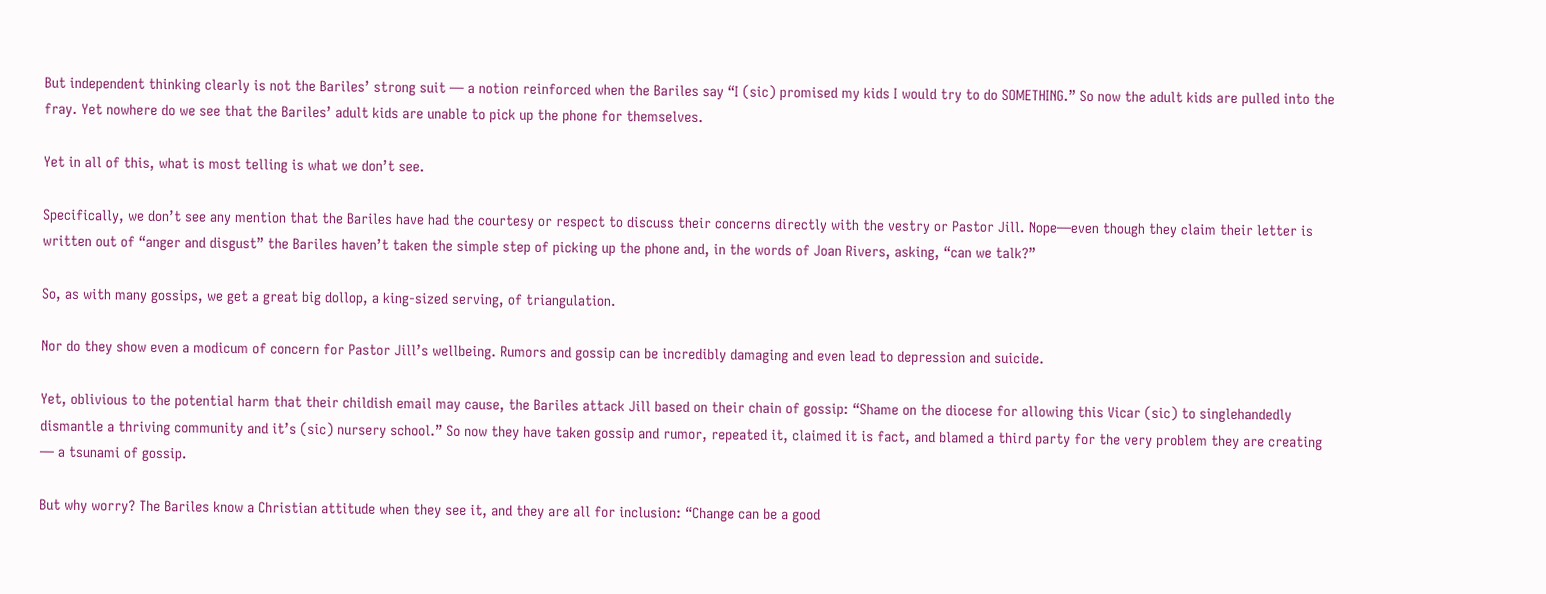But independent thinking clearly is not the Bariles’ strong suit — a notion reinforced when the Bariles say “I (sic) promised my kids I would try to do SOMETHING.” So now the adult kids are pulled into the fray. Yet nowhere do we see that the Bariles’ adult kids are unable to pick up the phone for themselves.

Yet in all of this, what is most telling is what we don’t see.

Specifically, we don’t see any mention that the Bariles have had the courtesy or respect to discuss their concerns directly with the vestry or Pastor Jill. Nope—even though they claim their letter is written out of “anger and disgust” the Bariles haven’t taken the simple step of picking up the phone and, in the words of Joan Rivers, asking, “can we talk?”

So, as with many gossips, we get a great big dollop, a king-sized serving, of triangulation.

Nor do they show even a modicum of concern for Pastor Jill’s wellbeing. Rumors and gossip can be incredibly damaging and even lead to depression and suicide.

Yet, oblivious to the potential harm that their childish email may cause, the Bariles attack Jill based on their chain of gossip: “Shame on the diocese for allowing this Vicar (sic) to singlehandedly dismantle a thriving community and it’s (sic) nursery school.” So now they have taken gossip and rumor, repeated it, claimed it is fact, and blamed a third party for the very problem they are creating — a tsunami of gossip.

But why worry? The Bariles know a Christian attitude when they see it, and they are all for inclusion: “Change can be a good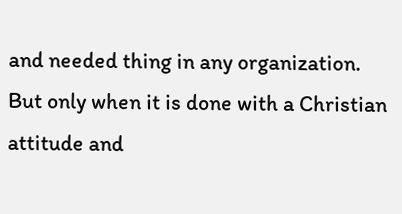and needed thing in any organization. But only when it is done with a Christian attitude and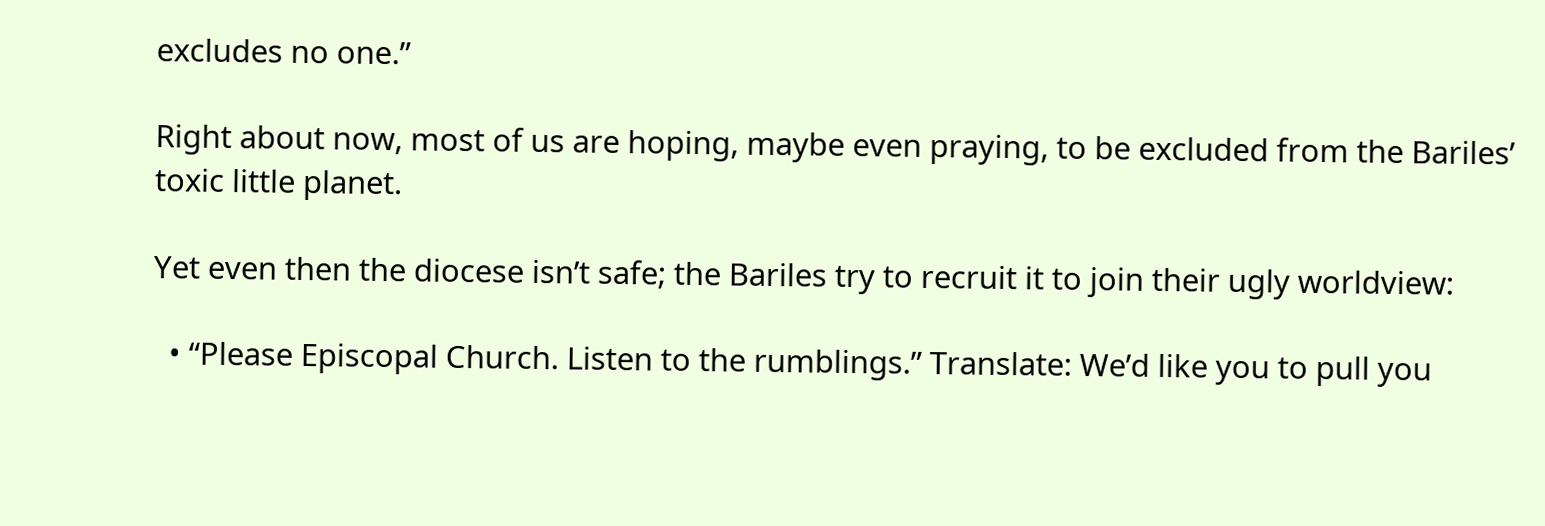excludes no one.”

Right about now, most of us are hoping, maybe even praying, to be excluded from the Bariles’ toxic little planet.

Yet even then the diocese isn’t safe; the Bariles try to recruit it to join their ugly worldview:

  • “Please Episcopal Church. Listen to the rumblings.” Translate: We’d like you to pull you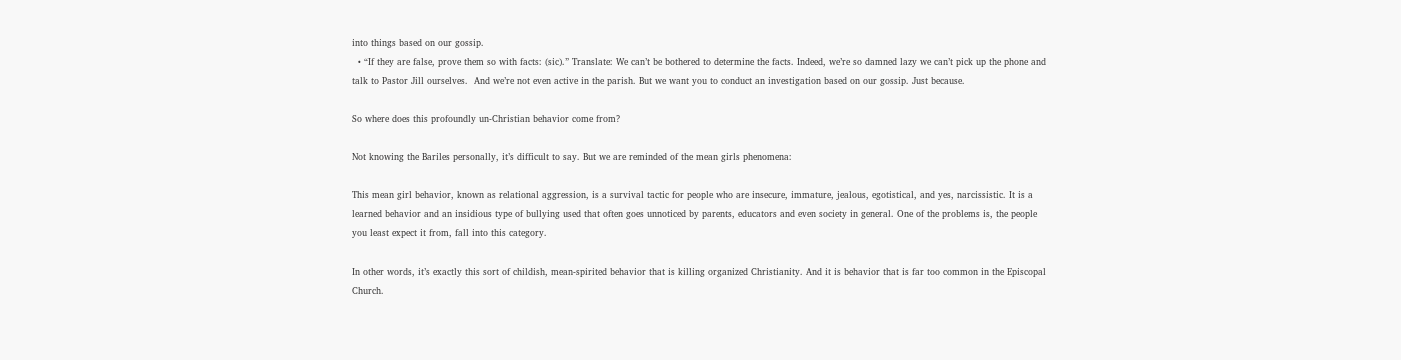into things based on our gossip.
  • “If they are false, prove them so with facts: (sic).” Translate: We can’t be bothered to determine the facts. Indeed, we’re so damned lazy we can’t pick up the phone and talk to Pastor Jill ourselves.  And we’re not even active in the parish. But we want you to conduct an investigation based on our gossip. Just because.

So where does this profoundly un-Christian behavior come from?

Not knowing the Bariles personally, it’s difficult to say. But we are reminded of the mean girls phenomena:

This mean girl behavior, known as relational aggression, is a survival tactic for people who are insecure, immature, jealous, egotistical, and yes, narcissistic. It is a learned behavior and an insidious type of bullying used that often goes unnoticed by parents, educators and even society in general. One of the problems is, the people you least expect it from, fall into this category.

In other words, it’s exactly this sort of childish, mean-spirited behavior that is killing organized Christianity. And it is behavior that is far too common in the Episcopal Church.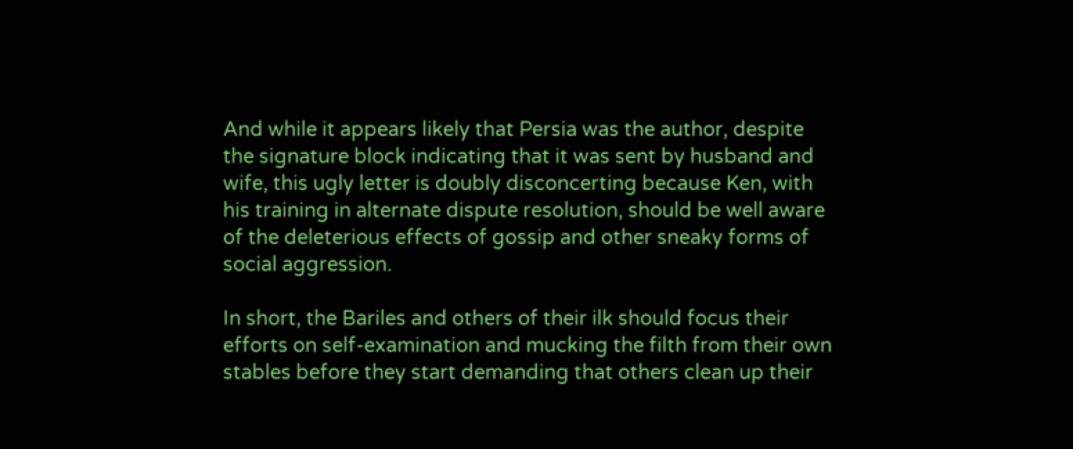And while it appears likely that Persia was the author, despite the signature block indicating that it was sent by husband and wife, this ugly letter is doubly disconcerting because Ken, with his training in alternate dispute resolution, should be well aware of the deleterious effects of gossip and other sneaky forms of social aggression.

In short, the Bariles and others of their ilk should focus their efforts on self-examination and mucking the filth from their own stables before they start demanding that others clean up their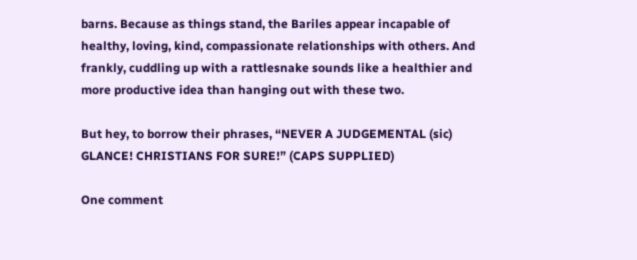barns. Because as things stand, the Bariles appear incapable of healthy, loving, kind, compassionate relationships with others. And frankly, cuddling up with a rattlesnake sounds like a healthier and more productive idea than hanging out with these two.

But hey, to borrow their phrases, “NEVER A JUDGEMENTAL (sic) GLANCE! CHRISTIANS FOR SURE!” (CAPS SUPPLIED)

One comment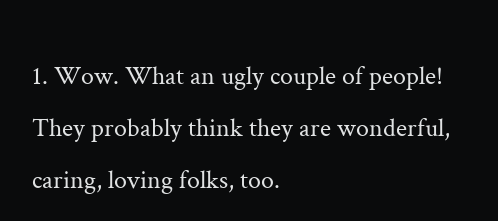1. Wow. What an ugly couple of people! They probably think they are wonderful, caring, loving folks, too.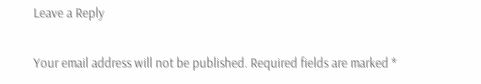Leave a Reply

Your email address will not be published. Required fields are marked *